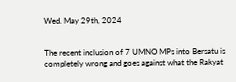Wed. May 29th, 2024


The recent inclusion of 7 UMNO MPs into Bersatu is completely wrong and goes against what the Rakyat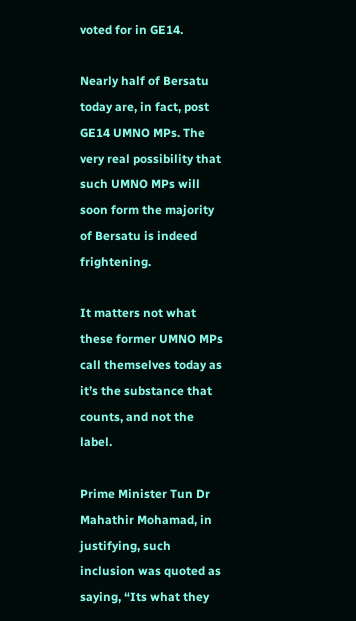voted for in GE14.

Nearly half of Bersatu today are, in fact, post GE14 UMNO MPs. The very real possibility that such UMNO MPs will soon form the majority of Bersatu is indeed frightening.

It matters not what these former UMNO MPs call themselves today as it’s the substance that counts, and not the label.

Prime Minister Tun Dr Mahathir Mohamad, in justifying, such inclusion was quoted as saying, “Its what they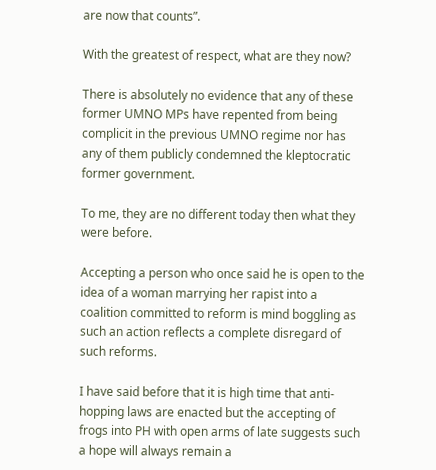are now that counts”.

With the greatest of respect, what are they now?

There is absolutely no evidence that any of these former UMNO MPs have repented from being complicit in the previous UMNO regime nor has any of them publicly condemned the kleptocratic former government.

To me, they are no different today then what they were before.

Accepting a person who once said he is open to the idea of a woman marrying her rapist into a coalition committed to reform is mind boggling as such an action reflects a complete disregard of such reforms.

I have said before that it is high time that anti-hopping laws are enacted but the accepting of frogs into PH with open arms of late suggests such a hope will always remain a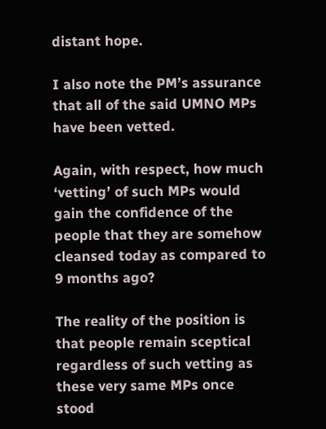distant hope.

I also note the PM’s assurance that all of the said UMNO MPs have been vetted.

Again, with respect, how much ‘vetting’ of such MPs would gain the confidence of the people that they are somehow cleansed today as compared to 9 months ago?

The reality of the position is that people remain sceptical regardless of such vetting as these very same MPs once stood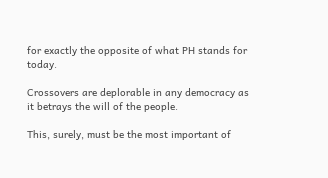for exactly the opposite of what PH stands for today.

Crossovers are deplorable in any democracy as it betrays the will of the people.

This, surely, must be the most important of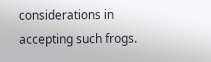considerations in accepting such frogs.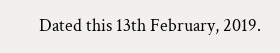Dated this 13th February, 2019.